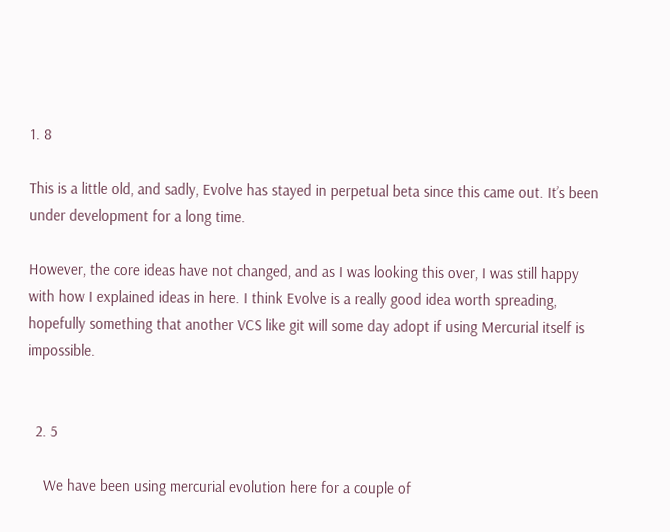1. 8

This is a little old, and sadly, Evolve has stayed in perpetual beta since this came out. It’s been under development for a long time.

However, the core ideas have not changed, and as I was looking this over, I was still happy with how I explained ideas in here. I think Evolve is a really good idea worth spreading, hopefully something that another VCS like git will some day adopt if using Mercurial itself is impossible.


  2. 5

    We have been using mercurial evolution here for a couple of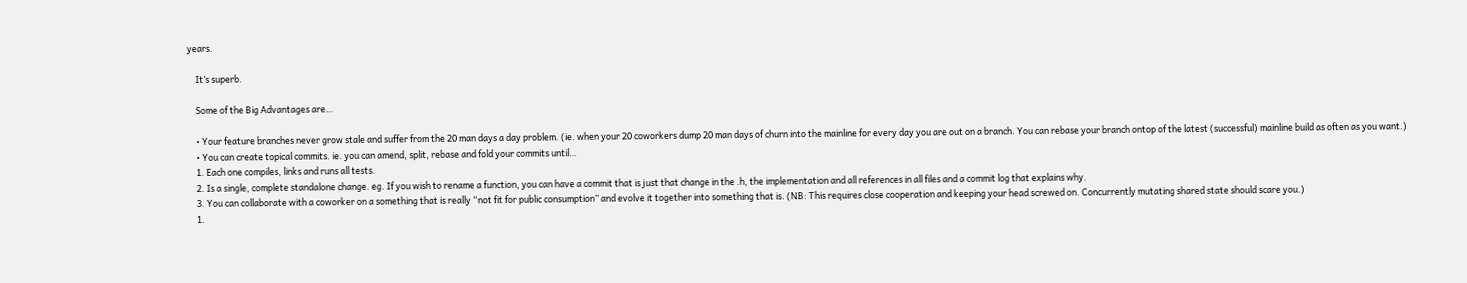years.

    It’s superb.

    Some of the Big Advantages are…

    • Your feature branches never grow stale and suffer from the 20 man days a day problem. (ie. when your 20 coworkers dump 20 man days of churn into the mainline for every day you are out on a branch. You can rebase your branch ontop of the latest (successful) mainline build as often as you want.)
    • You can create topical commits. ie. you can amend, split, rebase and fold your commits until…
    1. Each one compiles, links and runs all tests.
    2. Is a single, complete standalone change. eg. If you wish to rename a function, you can have a commit that is just that change in the .h, the implementation and all references in all files and a commit log that explains why.
    3. You can collaborate with a coworker on a something that is really “not fit for public consumption” and evolve it together into something that is. (NB: This requires close cooperation and keeping your head screwed on. Concurrently mutating shared state should scare you.)
    1.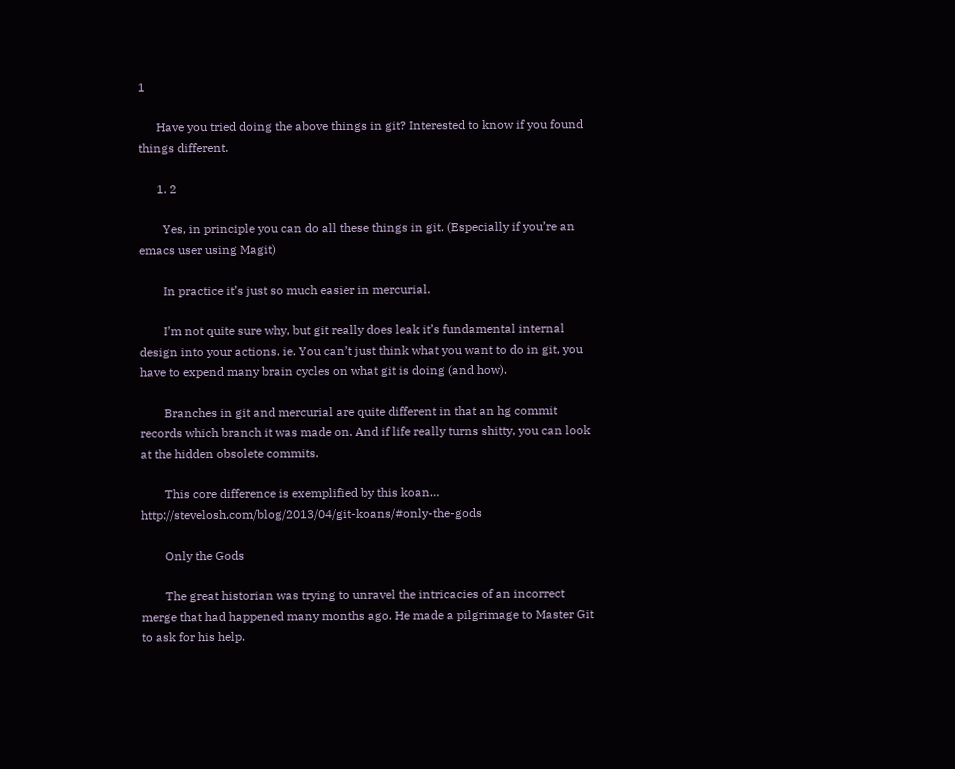1

      Have you tried doing the above things in git? Interested to know if you found things different.

      1. 2

        Yes, in principle you can do all these things in git. (Especially if you’re an emacs user using Magit)

        In practice it’s just so much easier in mercurial.

        I’m not quite sure why, but git really does leak it’s fundamental internal design into your actions. ie. You can’t just think what you want to do in git, you have to expend many brain cycles on what git is doing (and how).

        Branches in git and mercurial are quite different in that an hg commit records which branch it was made on. And if life really turns shitty, you can look at the hidden obsolete commits.

        This core difference is exemplified by this koan… http://stevelosh.com/blog/2013/04/git-koans/#only-the-gods

        Only the Gods

        The great historian was trying to unravel the intricacies of an incorrect merge that had happened many months ago. He made a pilgrimage to Master Git to ask for his help.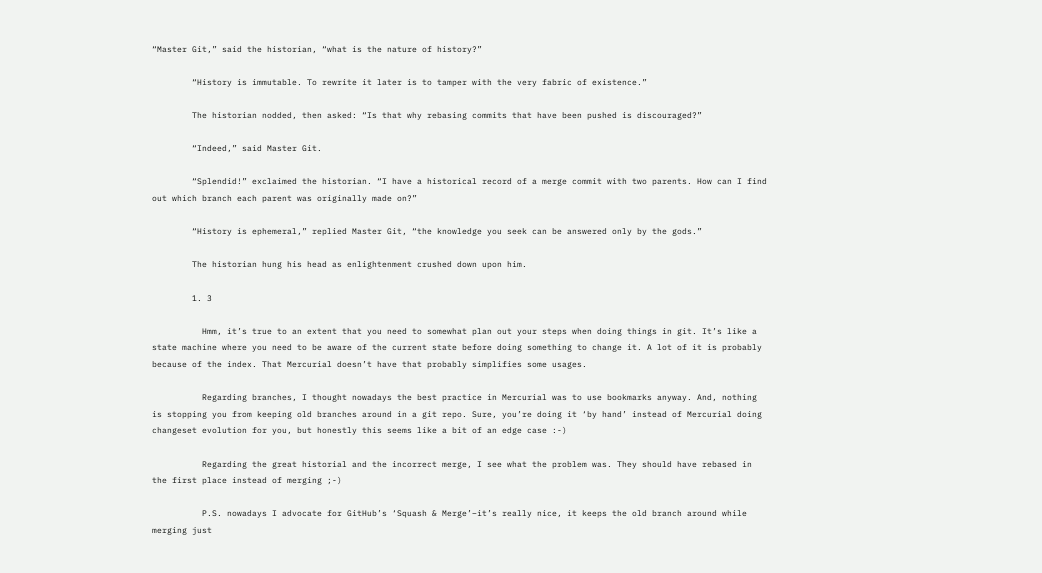“Master Git,” said the historian, “what is the nature of history?”

        “History is immutable. To rewrite it later is to tamper with the very fabric of existence.”

        The historian nodded, then asked: “Is that why rebasing commits that have been pushed is discouraged?”

        “Indeed,” said Master Git.

        “Splendid!” exclaimed the historian. “I have a historical record of a merge commit with two parents. How can I find out which branch each parent was originally made on?”

        “History is ephemeral,” replied Master Git, “the knowledge you seek can be answered only by the gods.”

        The historian hung his head as enlightenment crushed down upon him.

        1. 3

          Hmm, it’s true to an extent that you need to somewhat plan out your steps when doing things in git. It’s like a state machine where you need to be aware of the current state before doing something to change it. A lot of it is probably because of the index. That Mercurial doesn’t have that probably simplifies some usages.

          Regarding branches, I thought nowadays the best practice in Mercurial was to use bookmarks anyway. And, nothing is stopping you from keeping old branches around in a git repo. Sure, you’re doing it ‘by hand’ instead of Mercurial doing changeset evolution for you, but honestly this seems like a bit of an edge case :-)

          Regarding the great historial and the incorrect merge, I see what the problem was. They should have rebased in the first place instead of merging ;-)

          P.S. nowadays I advocate for GitHub’s ‘Squash & Merge’–it’s really nice, it keeps the old branch around while merging just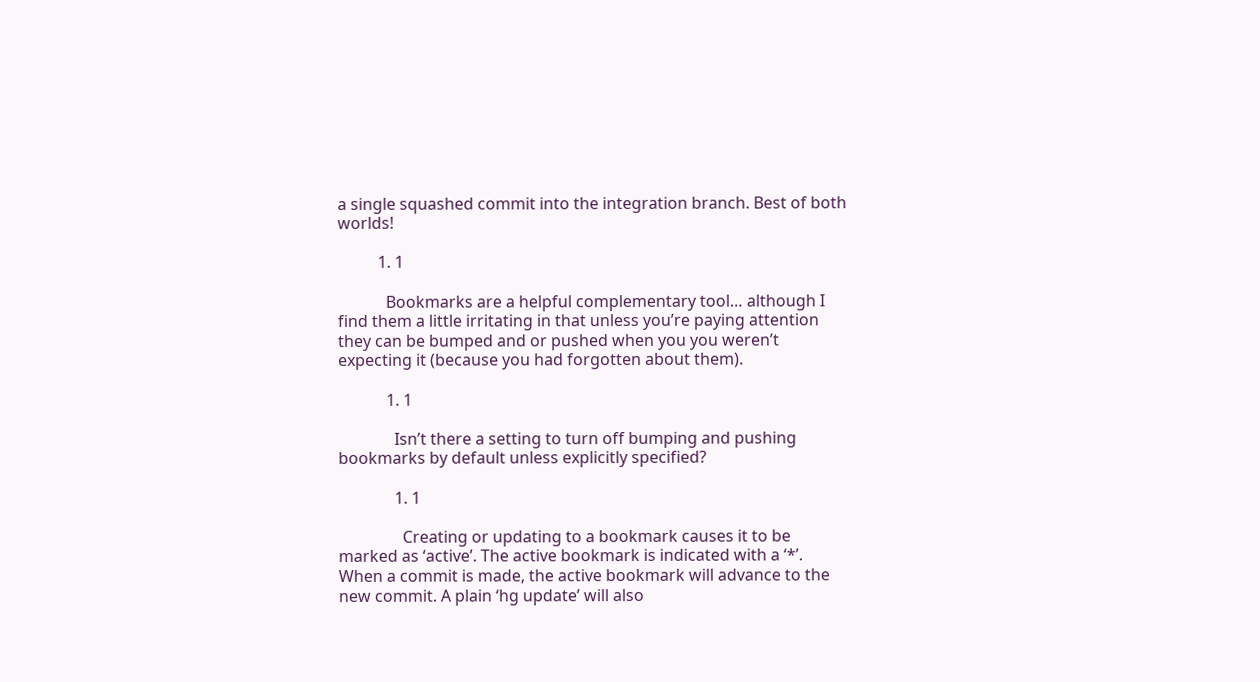a single squashed commit into the integration branch. Best of both worlds!

          1. 1

            Bookmarks are a helpful complementary tool… although I find them a little irritating in that unless you’re paying attention they can be bumped and or pushed when you you weren’t expecting it (because you had forgotten about them).

            1. 1

              Isn’t there a setting to turn off bumping and pushing bookmarks by default unless explicitly specified?

              1. 1

                Creating or updating to a bookmark causes it to be marked as ‘active’. The active bookmark is indicated with a ‘*’. When a commit is made, the active bookmark will advance to the new commit. A plain ‘hg update’ will also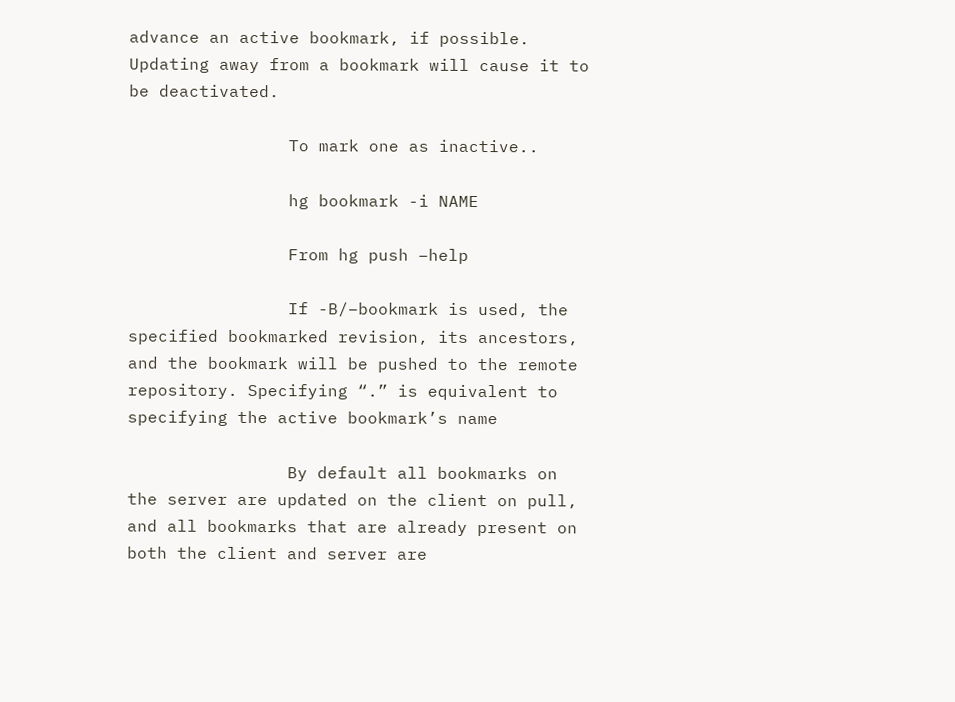advance an active bookmark, if possible. Updating away from a bookmark will cause it to be deactivated.

                To mark one as inactive..

                hg bookmark -i NAME

                From hg push –help

                If -B/–bookmark is used, the specified bookmarked revision, its ancestors, and the bookmark will be pushed to the remote repository. Specifying “.” is equivalent to specifying the active bookmark’s name

                By default all bookmarks on the server are updated on the client on pull, and all bookmarks that are already present on both the client and server are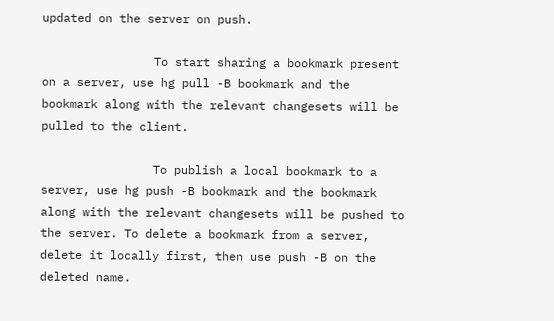updated on the server on push.

                To start sharing a bookmark present on a server, use hg pull -B bookmark and the bookmark along with the relevant changesets will be pulled to the client.

                To publish a local bookmark to a server, use hg push -B bookmark and the bookmark along with the relevant changesets will be pushed to the server. To delete a bookmark from a server, delete it locally first, then use push -B on the deleted name.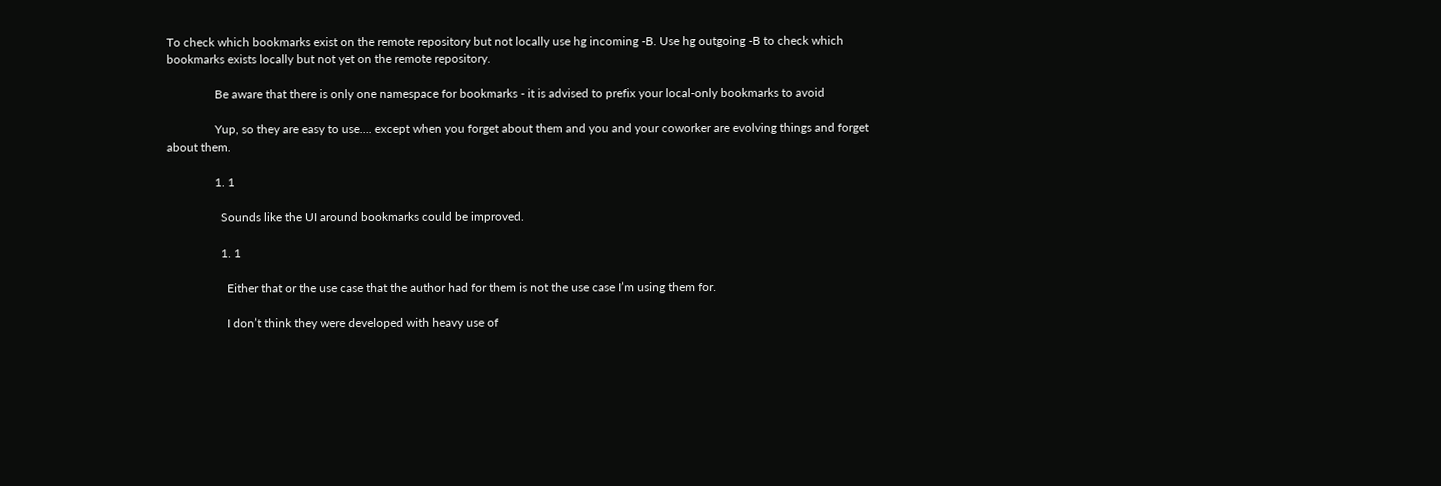To check which bookmarks exist on the remote repository but not locally use hg incoming -B. Use hg outgoing -B to check which bookmarks exists locally but not yet on the remote repository.

                Be aware that there is only one namespace for bookmarks - it is advised to prefix your local-only bookmarks to avoid

                Yup, so they are easy to use…. except when you forget about them and you and your coworker are evolving things and forget about them.

                1. 1

                  Sounds like the UI around bookmarks could be improved.

                  1. 1

                    Either that or the use case that the author had for them is not the use case I’m using them for.

                    I don’t think they were developed with heavy use of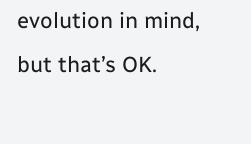evolution in mind, but that’s OK.